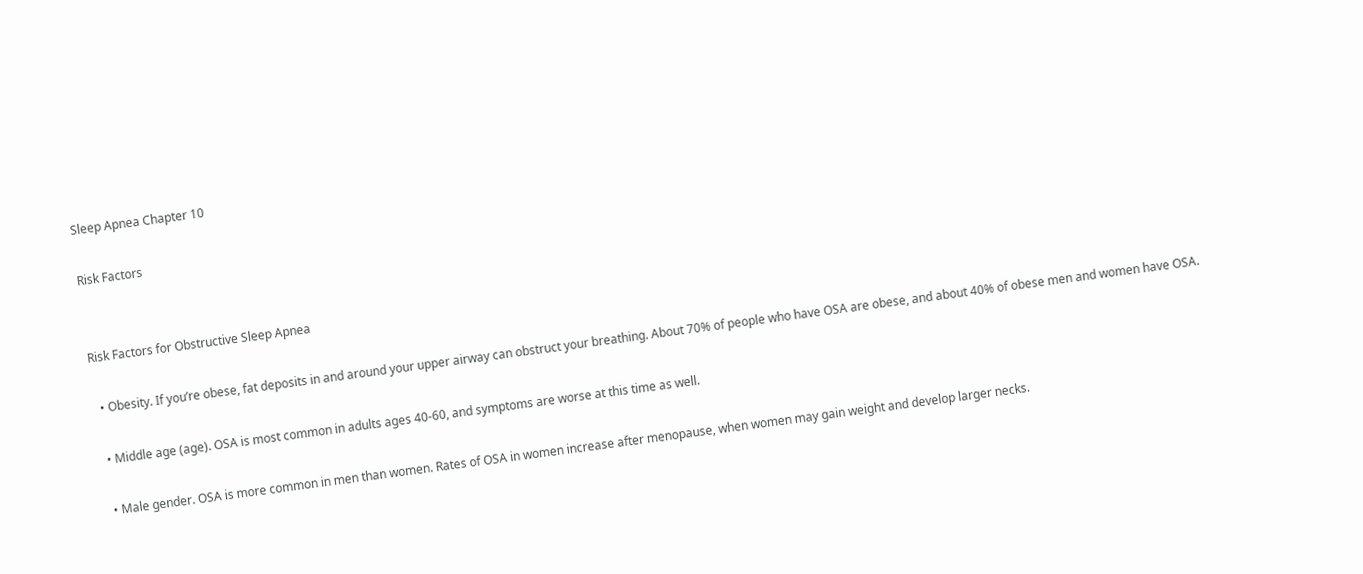Sleep Apnea Chapter 10

Risk Factors


Risk Factors for Obstructive Sleep Apnea

  • Obesity. If you’re obese, fat deposits in and around your upper airway can obstruct your breathing. About 70% of people who have OSA are obese, and about 40% of obese men and women have OSA.

  • Middle age (age). OSA is most common in adults ages 40-60, and symptoms are worse at this time as well.

  • Male gender. OSA is more common in men than women. Rates of OSA in women increase after menopause, when women may gain weight and develop larger necks.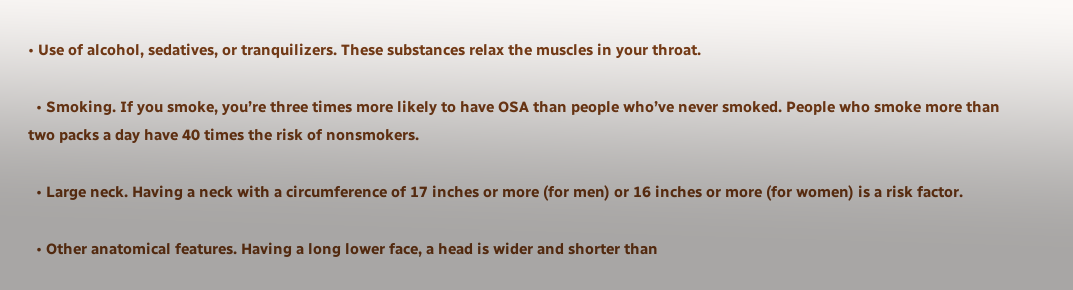• Use of alcohol, sedatives, or tranquilizers. These substances relax the muscles in your throat.

  • Smoking. If you smoke, you’re three times more likely to have OSA than people who’ve never smoked. People who smoke more than two packs a day have 40 times the risk of nonsmokers.

  • Large neck. Having a neck with a circumference of 17 inches or more (for men) or 16 inches or more (for women) is a risk factor.

  • Other anatomical features. Having a long lower face, a head is wider and shorter than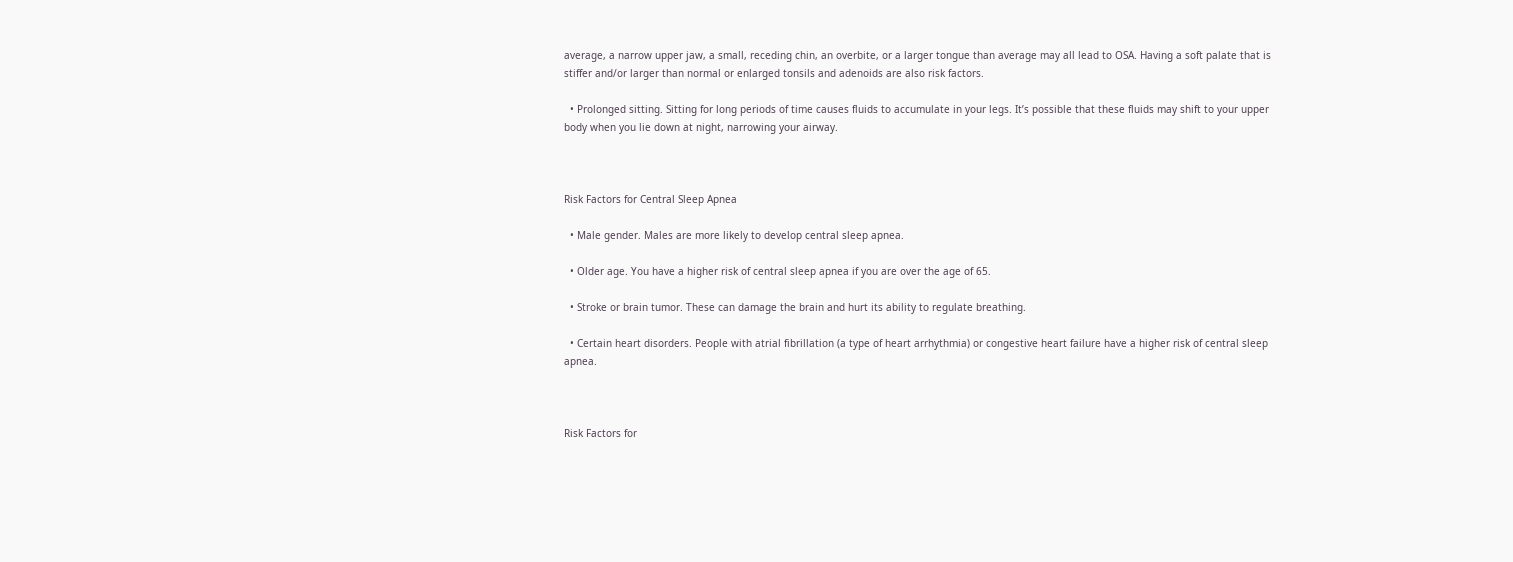average, a narrow upper jaw, a small, receding chin, an overbite, or a larger tongue than average may all lead to OSA. Having a soft palate that is stiffer and/or larger than normal or enlarged tonsils and adenoids are also risk factors.

  • Prolonged sitting. Sitting for long periods of time causes fluids to accumulate in your legs. It’s possible that these fluids may shift to your upper body when you lie down at night, narrowing your airway.



Risk Factors for Central Sleep Apnea

  • Male gender. Males are more likely to develop central sleep apnea.

  • Older age. You have a higher risk of central sleep apnea if you are over the age of 65.

  • Stroke or brain tumor. These can damage the brain and hurt its ability to regulate breathing.

  • Certain heart disorders. People with atrial fibrillation (a type of heart arrhythmia) or congestive heart failure have a higher risk of central sleep apnea.



Risk Factors for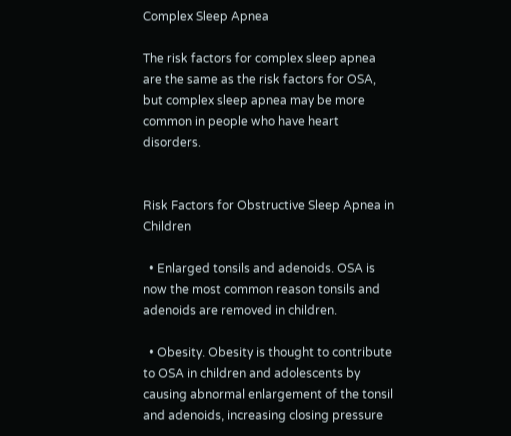Complex Sleep Apnea

The risk factors for complex sleep apnea are the same as the risk factors for OSA, but complex sleep apnea may be more common in people who have heart disorders.


Risk Factors for Obstructive Sleep Apnea in Children

  • Enlarged tonsils and adenoids. OSA is now the most common reason tonsils and adenoids are removed in children.

  • Obesity. Obesity is thought to contribute to OSA in children and adolescents by causing abnormal enlargement of the tonsil and adenoids, increasing closing pressure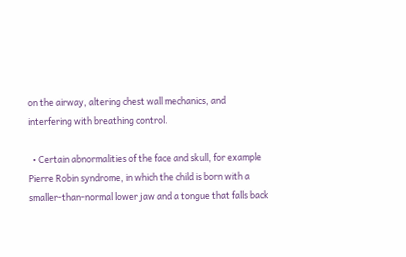on the airway, altering chest wall mechanics, and interfering with breathing control.

  • Certain abnormalities of the face and skull, for example Pierre Robin syndrome, in which the child is born with a smaller-than-normal lower jaw and a tongue that falls back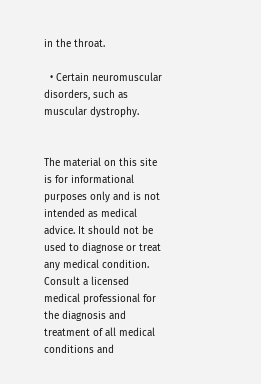in the throat.

  • Certain neuromuscular disorders, such as muscular dystrophy.


The material on this site is for informational purposes only and is not intended as medical advice. It should not be used to diagnose or treat any medical condition. Consult a licensed medical professional for the diagnosis and treatment of all medical conditions and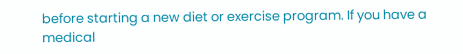before starting a new diet or exercise program. If you have a medical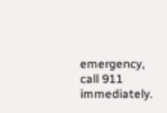emergency, call 911 immediately.